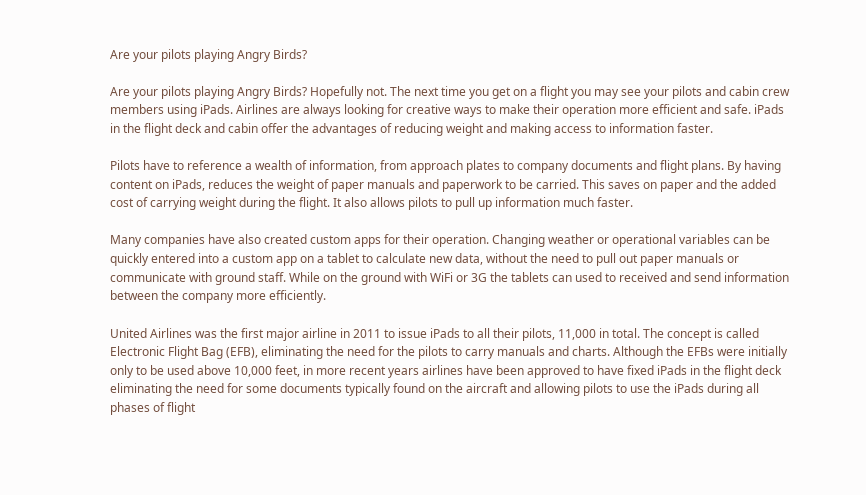Are your pilots playing Angry Birds?

Are your pilots playing Angry Birds? Hopefully not. The next time you get on a flight you may see your pilots and cabin crew members using iPads. Airlines are always looking for creative ways to make their operation more efficient and safe. iPads in the flight deck and cabin offer the advantages of reducing weight and making access to information faster.

Pilots have to reference a wealth of information, from approach plates to company documents and flight plans. By having content on iPads, reduces the weight of paper manuals and paperwork to be carried. This saves on paper and the added cost of carrying weight during the flight. It also allows pilots to pull up information much faster.

Many companies have also created custom apps for their operation. Changing weather or operational variables can be quickly entered into a custom app on a tablet to calculate new data, without the need to pull out paper manuals or communicate with ground staff. While on the ground with WiFi or 3G the tablets can used to received and send information between the company more efficiently.

United Airlines was the first major airline in 2011 to issue iPads to all their pilots, 11,000 in total. The concept is called Electronic Flight Bag (EFB), eliminating the need for the pilots to carry manuals and charts. Although the EFBs were initially only to be used above 10,000 feet, in more recent years airlines have been approved to have fixed iPads in the flight deck eliminating the need for some documents typically found on the aircraft and allowing pilots to use the iPads during all phases of flight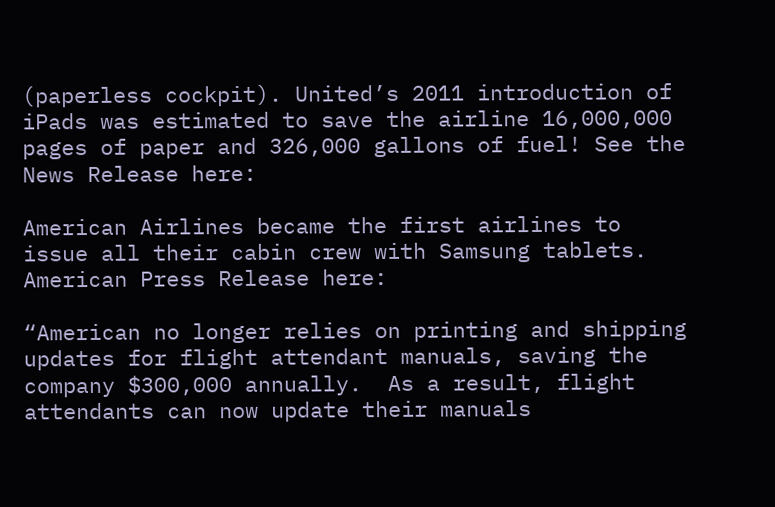(paperless cockpit). United’s 2011 introduction of iPads was estimated to save the airline 16,000,000 pages of paper and 326,000 gallons of fuel! See the News Release here:

American Airlines became the first airlines to issue all their cabin crew with Samsung tablets. American Press Release here:

“American no longer relies on printing and shipping updates for flight attendant manuals, saving the company $300,000 annually.  As a result, flight attendants can now update their manuals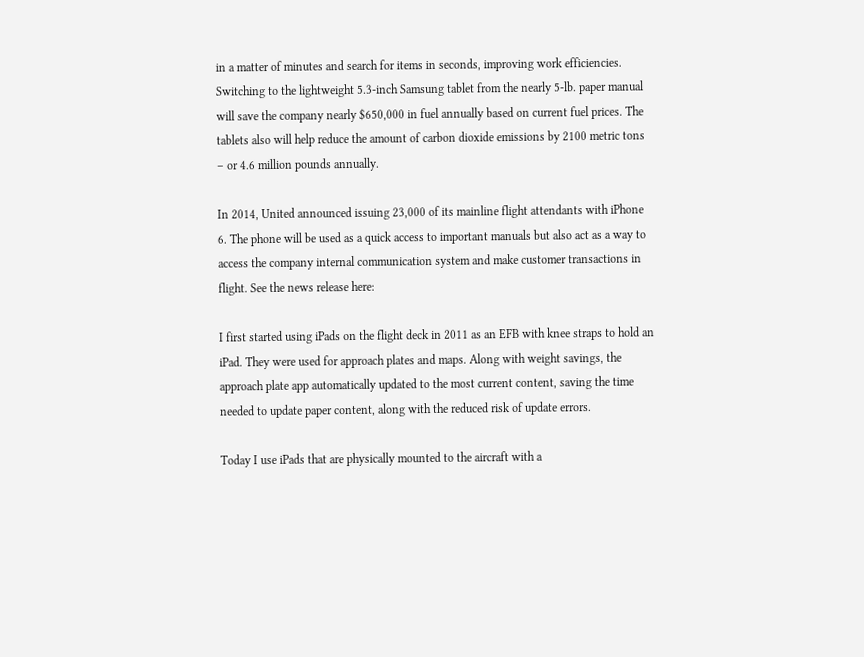in a matter of minutes and search for items in seconds, improving work efficiencies. Switching to the lightweight 5.3-inch Samsung tablet from the nearly 5-lb. paper manual will save the company nearly $650,000 in fuel annually based on current fuel prices. The tablets also will help reduce the amount of carbon dioxide emissions by 2100 metric tons – or 4.6 million pounds annually.

In 2014, United announced issuing 23,000 of its mainline flight attendants with iPhone 6. The phone will be used as a quick access to important manuals but also act as a way to access the company internal communication system and make customer transactions in flight. See the news release here:

I first started using iPads on the flight deck in 2011 as an EFB with knee straps to hold an iPad. They were used for approach plates and maps. Along with weight savings, the approach plate app automatically updated to the most current content, saving the time needed to update paper content, along with the reduced risk of update errors.

Today I use iPads that are physically mounted to the aircraft with a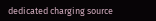dedicated charging source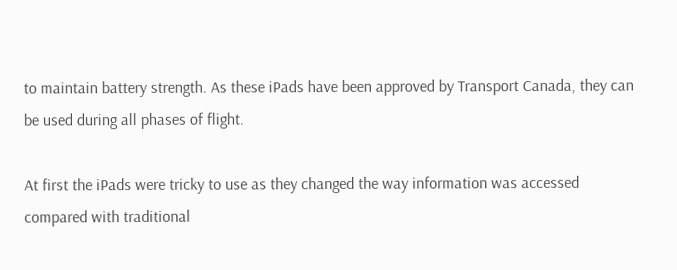to maintain battery strength. As these iPads have been approved by Transport Canada, they can be used during all phases of flight.

At first the iPads were tricky to use as they changed the way information was accessed compared with traditional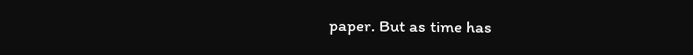paper. But as time has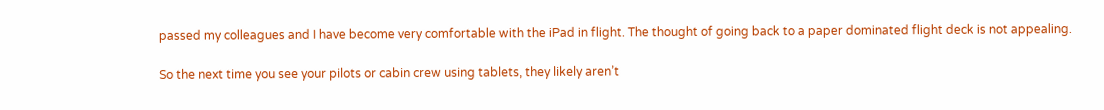passed my colleagues and I have become very comfortable with the iPad in flight. The thought of going back to a paper dominated flight deck is not appealing.

So the next time you see your pilots or cabin crew using tablets, they likely aren’t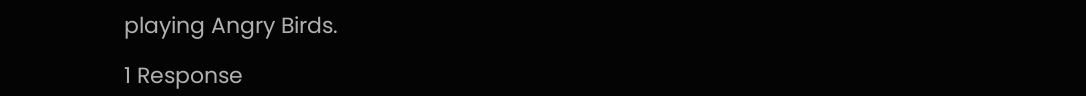playing Angry Birds.

1 Response